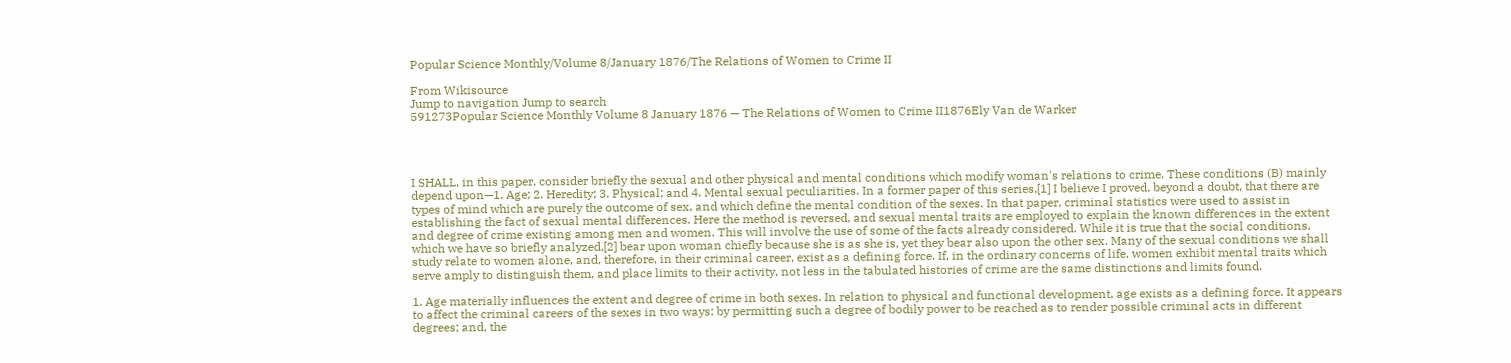Popular Science Monthly/Volume 8/January 1876/The Relations of Women to Crime II

From Wikisource
Jump to navigation Jump to search
591273Popular Science Monthly Volume 8 January 1876 — The Relations of Women to Crime II1876Ely Van de Warker




I SHALL, in this paper, consider briefly the sexual and other physical and mental conditions which modify woman's relations to crime. These conditions (B) mainly depend upon—1. Age; 2. Heredity; 3. Physical; and 4. Mental sexual peculiarities. In a former paper of this series,[1] I believe I proved, beyond a doubt, that there are types of mind which are purely the outcome of sex, and which define the mental condition of the sexes. In that paper, criminal statistics were used to assist in establishing the fact of sexual mental differences. Here the method is reversed, and sexual mental traits are employed to explain the known differences in the extent and degree of crime existing among men and women. This will involve the use of some of the facts already considered. While it is true that the social conditions, which we have so briefly analyzed,[2] bear upon woman chiefly because she is as she is, yet they bear also upon the other sex. Many of the sexual conditions we shall study relate to women alone, and, therefore, in their criminal career, exist as a defining force. If, in the ordinary concerns of life, women exhibit mental traits which serve amply to distinguish them, and place limits to their activity, not less in the tabulated histories of crime are the same distinctions and limits found.

1. Age materially influences the extent and degree of crime in both sexes. In relation to physical and functional development, age exists as a defining force. It appears to affect the criminal careers of the sexes in two ways: by permitting such a degree of bodily power to be reached as to render possible criminal acts in different degrees; and, the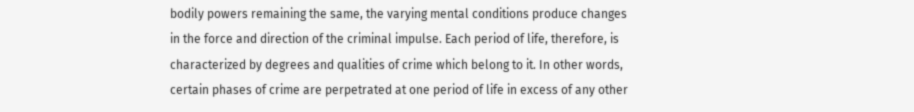bodily powers remaining the same, the varying mental conditions produce changes in the force and direction of the criminal impulse. Each period of life, therefore, is characterized by degrees and qualities of crime which belong to it. In other words, certain phases of crime are perpetrated at one period of life in excess of any other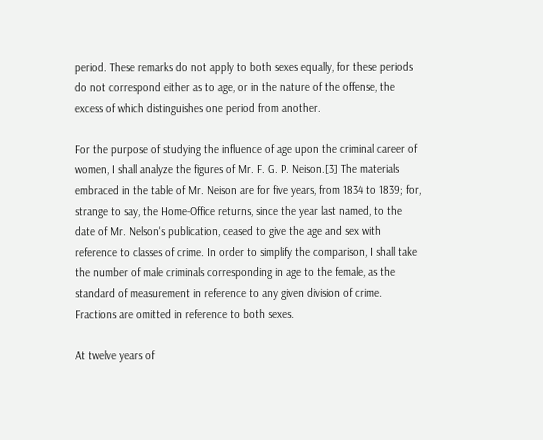period. These remarks do not apply to both sexes equally, for these periods do not correspond either as to age, or in the nature of the offense, the excess of which distinguishes one period from another.

For the purpose of studying the influence of age upon the criminal career of women, I shall analyze the figures of Mr. F. G. P. Neison.[3] The materials embraced in the table of Mr. Neison are for five years, from 1834 to 1839; for, strange to say, the Home-Office returns, since the year last named, to the date of Mr. Nelson's publication, ceased to give the age and sex with reference to classes of crime. In order to simplify the comparison, I shall take the number of male criminals corresponding in age to the female, as the standard of measurement in reference to any given division of crime. Fractions are omitted in reference to both sexes.

At twelve years of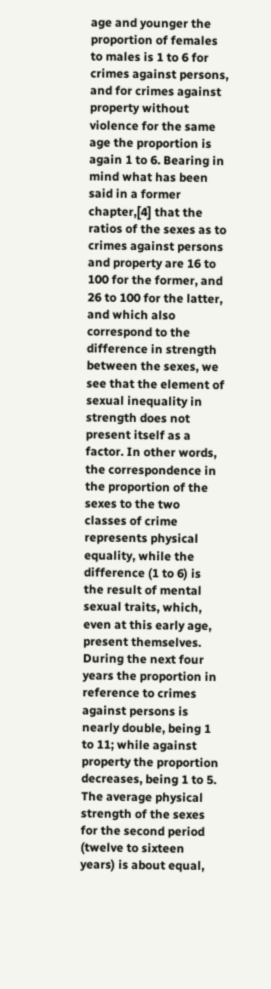age and younger the proportion of females to males is 1 to 6 for crimes against persons, and for crimes against property without violence for the same age the proportion is again 1 to 6. Bearing in mind what has been said in a former chapter,[4] that the ratios of the sexes as to crimes against persons and property are 16 to 100 for the former, and 26 to 100 for the latter, and which also correspond to the difference in strength between the sexes, we see that the element of sexual inequality in strength does not present itself as a factor. In other words, the correspondence in the proportion of the sexes to the two classes of crime represents physical equality, while the difference (1 to 6) is the result of mental sexual traits, which, even at this early age, present themselves. During the next four years the proportion in reference to crimes against persons is nearly double, being 1 to 11; while against property the proportion decreases, being 1 to 5. The average physical strength of the sexes for the second period (twelve to sixteen years) is about equal,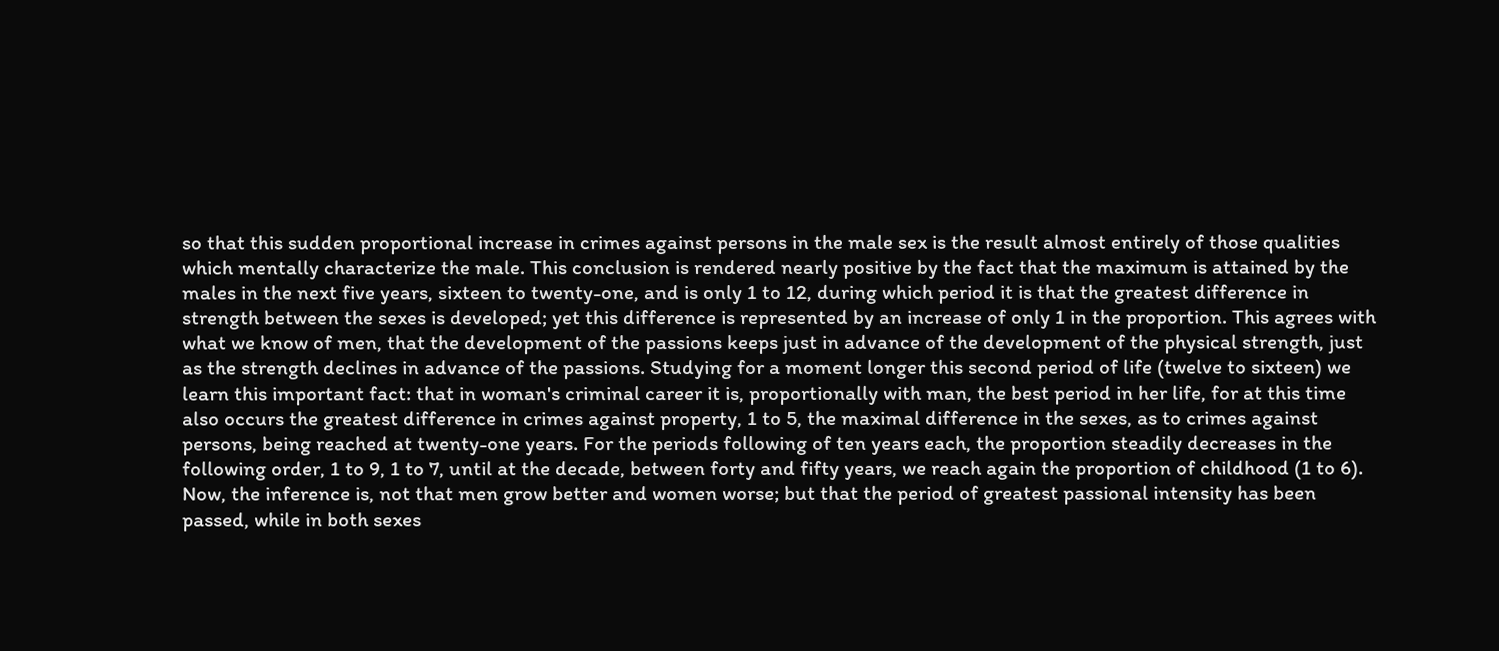so that this sudden proportional increase in crimes against persons in the male sex is the result almost entirely of those qualities which mentally characterize the male. This conclusion is rendered nearly positive by the fact that the maximum is attained by the males in the next five years, sixteen to twenty-one, and is only 1 to 12, during which period it is that the greatest difference in strength between the sexes is developed; yet this difference is represented by an increase of only 1 in the proportion. This agrees with what we know of men, that the development of the passions keeps just in advance of the development of the physical strength, just as the strength declines in advance of the passions. Studying for a moment longer this second period of life (twelve to sixteen) we learn this important fact: that in woman's criminal career it is, proportionally with man, the best period in her life, for at this time also occurs the greatest difference in crimes against property, 1 to 5, the maximal difference in the sexes, as to crimes against persons, being reached at twenty-one years. For the periods following of ten years each, the proportion steadily decreases in the following order, 1 to 9, 1 to 7, until at the decade, between forty and fifty years, we reach again the proportion of childhood (1 to 6). Now, the inference is, not that men grow better and women worse; but that the period of greatest passional intensity has been passed, while in both sexes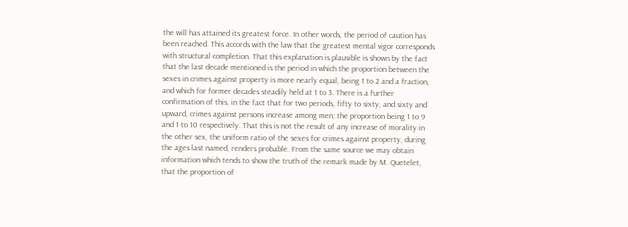the will has attained its greatest force. In other words, the period of caution has been reached. This accords with the law that the greatest mental vigor corresponds with structural completion. That this explanation is plausible is shown by the fact that the last decade mentioned is the period in which the proportion between the sexes in crimes against property is more nearly equal, being 1 to 2 and a fraction, and which for former decades steadily held at 1 to 3. There is a further confirmation of this, in the fact that for two periods, fifty to sixty, and sixty and upward, crimes against persons increase among men; the proportion being 1 to 9 and 1 to 10 respectively. That this is not the result of any increase of morality in the other sex, the uniform ratio of the sexes for crimes against property, during the ages last named, renders probable. From the same source we may obtain information which tends to show the truth of the remark made by M. Quetelet, that the proportion of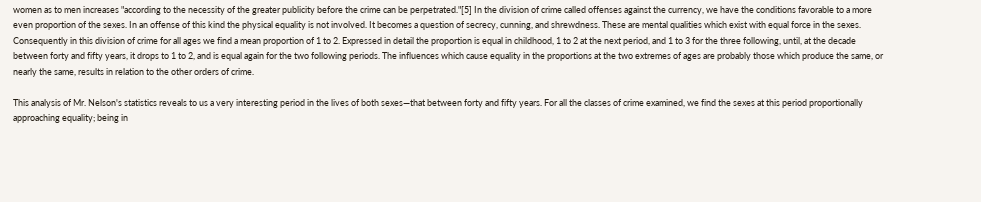women as to men increases "according to the necessity of the greater publicity before the crime can be perpetrated."[5] In the division of crime called offenses against the currency, we have the conditions favorable to a more even proportion of the sexes. In an offense of this kind the physical equality is not involved. It becomes a question of secrecy, cunning, and shrewdness. These are mental qualities which exist with equal force in the sexes. Consequently in this division of crime for all ages we find a mean proportion of 1 to 2. Expressed in detail the proportion is equal in childhood, 1 to 2 at the next period, and 1 to 3 for the three following, until, at the decade between forty and fifty years, it drops to 1 to 2, and is equal again for the two following periods. The influences which cause equality in the proportions at the two extremes of ages are probably those which produce the same, or nearly the same, results in relation to the other orders of crime.

This analysis of Mr. Nelson's statistics reveals to us a very interesting period in the lives of both sexes—that between forty and fifty years. For all the classes of crime examined, we find the sexes at this period proportionally approaching equality; being in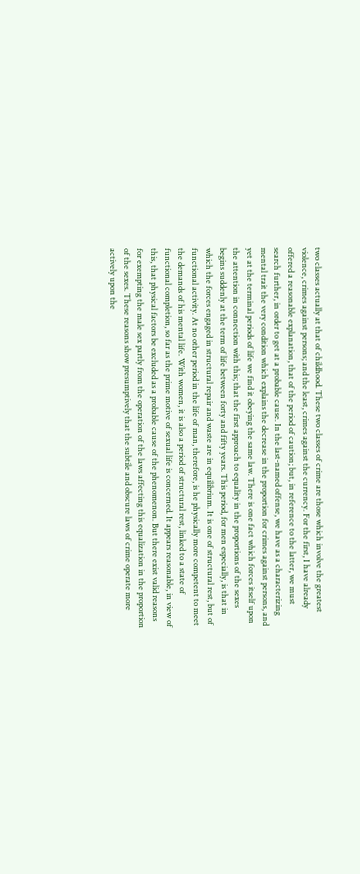two classes actually at that of childhood. These two classes of crime are those which involve the greatest violence, crimes against persons; and the least, crimes against the currency. For the first, I have already offered a reasonable explanation, that of the period of caution; but, in reference to the latter, we must search further, in order to get at a probable cause. In the last-named offense, we have as a characterizing mental trait the very condition which explains the decrease in the proportion for crimes against persons, and yet at the terminal periods of life we find it obeying the same law. There is one fact which forces itself upon the attention in connection with this; that the first approach to equality in the proportions of the sexes begins suddenly at the term of life between forty and fifty years. This period, for men especially, is that in which the forces engaged in structural repair and waste are in equilibrium. It is one of structural rest, but of functional activity. At no other period in the life of man, therefore, is he physically more competent to meet the demands of his mental life. With women, it is also a period of structural rest, linked to a state of functional completion, so far as the prime motive of sexual life is concerned. It appears reasonable, in view of this, that physical factors be excluded as a probable cause of the phenomenon. But there exist valid reasons for exempting the male sex partly from the operation of the laws affecting this equalization in the proportion of the sexes. These reasons show presumptively that the subtile and obscure laws of crime operate more actively upon the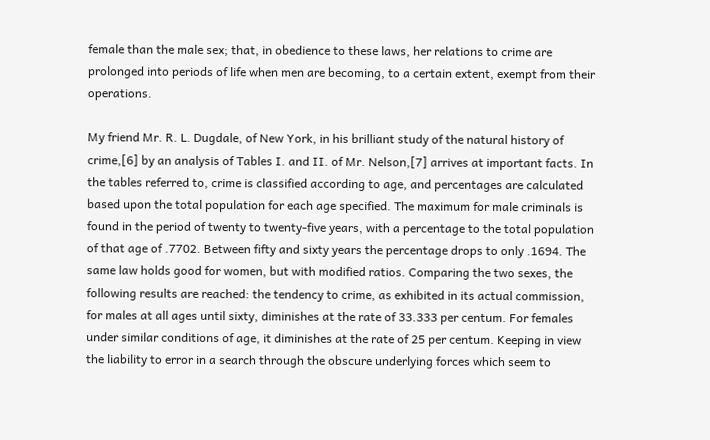female than the male sex; that, in obedience to these laws, her relations to crime are prolonged into periods of life when men are becoming, to a certain extent, exempt from their operations.

My friend Mr. R. L. Dugdale, of New York, in his brilliant study of the natural history of crime,[6] by an analysis of Tables I. and II. of Mr. Nelson,[7] arrives at important facts. In the tables referred to, crime is classified according to age, and percentages are calculated based upon the total population for each age specified. The maximum for male criminals is found in the period of twenty to twenty-five years, with a percentage to the total population of that age of .7702. Between fifty and sixty years the percentage drops to only .1694. The same law holds good for women, but with modified ratios. Comparing the two sexes, the following results are reached: the tendency to crime, as exhibited in its actual commission, for males at all ages until sixty, diminishes at the rate of 33.333 per centum. For females under similar conditions of age, it diminishes at the rate of 25 per centum. Keeping in view the liability to error in a search through the obscure underlying forces which seem to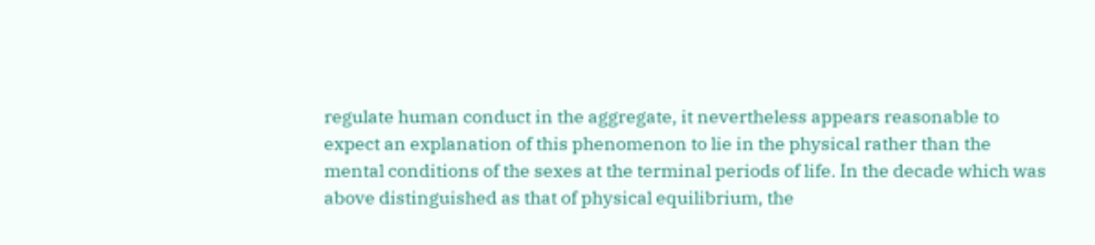regulate human conduct in the aggregate, it nevertheless appears reasonable to expect an explanation of this phenomenon to lie in the physical rather than the mental conditions of the sexes at the terminal periods of life. In the decade which was above distinguished as that of physical equilibrium, the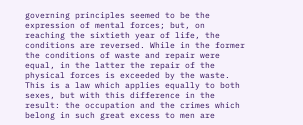governing principles seemed to be the expression of mental forces; but, on reaching the sixtieth year of life, the conditions are reversed. While in the former the conditions of waste and repair were equal, in the latter the repair of the physical forces is exceeded by the waste. This is a law which applies equally to both sexes, but with this difference in the result: the occupation and the crimes which belong in such great excess to men are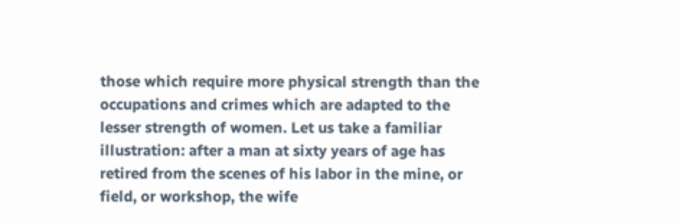those which require more physical strength than the occupations and crimes which are adapted to the lesser strength of women. Let us take a familiar illustration: after a man at sixty years of age has retired from the scenes of his labor in the mine, or field, or workshop, the wife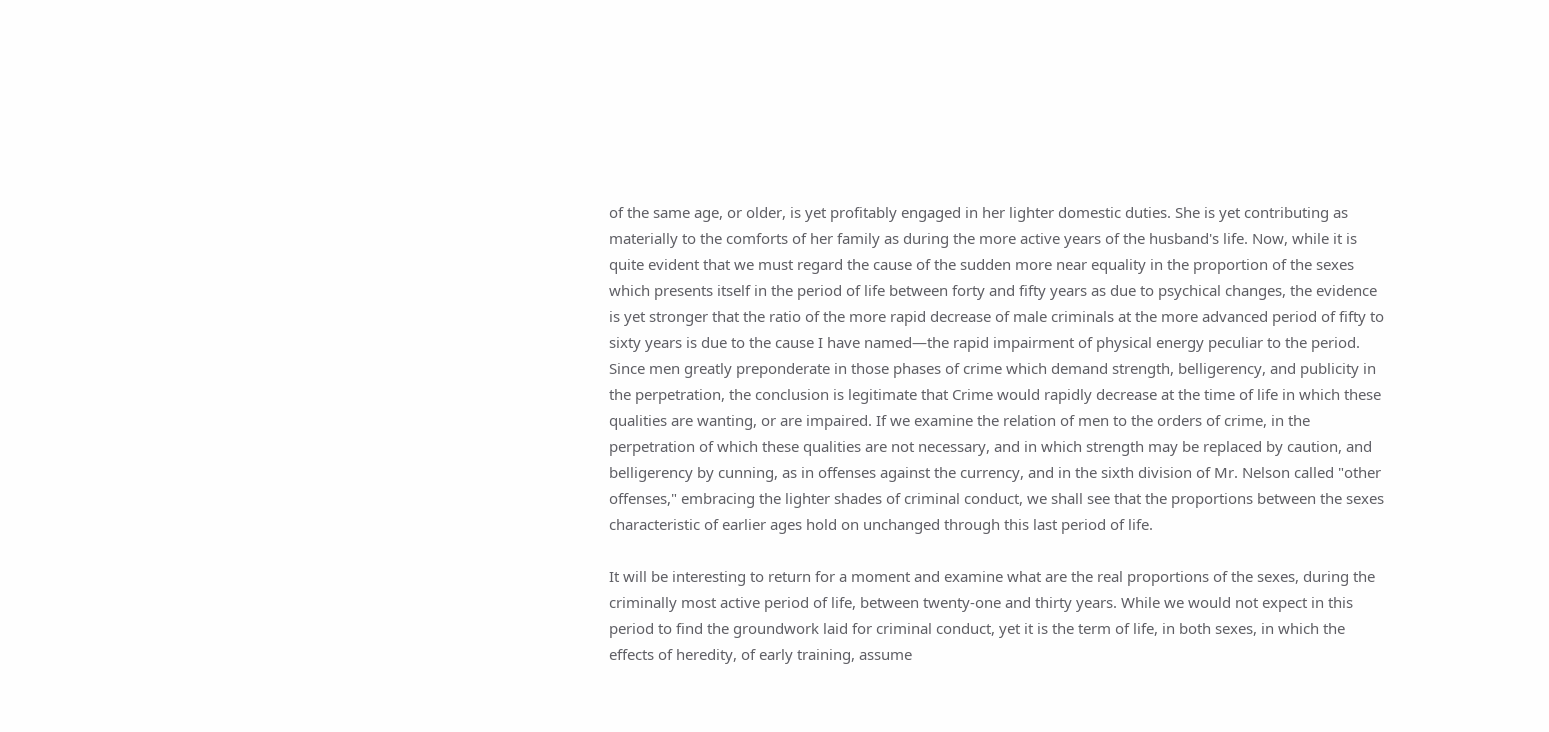of the same age, or older, is yet profitably engaged in her lighter domestic duties. She is yet contributing as materially to the comforts of her family as during the more active years of the husband's life. Now, while it is quite evident that we must regard the cause of the sudden more near equality in the proportion of the sexes which presents itself in the period of life between forty and fifty years as due to psychical changes, the evidence is yet stronger that the ratio of the more rapid decrease of male criminals at the more advanced period of fifty to sixty years is due to the cause I have named—the rapid impairment of physical energy peculiar to the period. Since men greatly preponderate in those phases of crime which demand strength, belligerency, and publicity in the perpetration, the conclusion is legitimate that Crime would rapidly decrease at the time of life in which these qualities are wanting, or are impaired. If we examine the relation of men to the orders of crime, in the perpetration of which these qualities are not necessary, and in which strength may be replaced by caution, and belligerency by cunning, as in offenses against the currency, and in the sixth division of Mr. Nelson called "other offenses," embracing the lighter shades of criminal conduct, we shall see that the proportions between the sexes characteristic of earlier ages hold on unchanged through this last period of life.

It will be interesting to return for a moment and examine what are the real proportions of the sexes, during the criminally most active period of life, between twenty-one and thirty years. While we would not expect in this period to find the groundwork laid for criminal conduct, yet it is the term of life, in both sexes, in which the effects of heredity, of early training, assume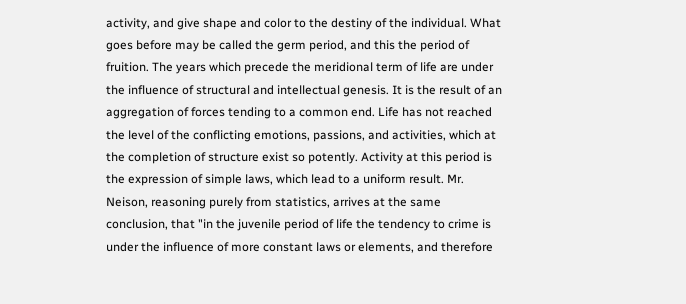activity, and give shape and color to the destiny of the individual. What goes before may be called the germ period, and this the period of fruition. The years which precede the meridional term of life are under the influence of structural and intellectual genesis. It is the result of an aggregation of forces tending to a common end. Life has not reached the level of the conflicting emotions, passions, and activities, which at the completion of structure exist so potently. Activity at this period is the expression of simple laws, which lead to a uniform result. Mr. Neison, reasoning purely from statistics, arrives at the same conclusion, that "in the juvenile period of life the tendency to crime is under the influence of more constant laws or elements, and therefore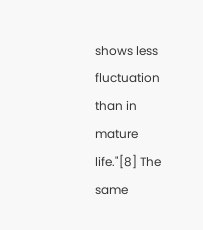shows less fluctuation than in mature life."[8] The same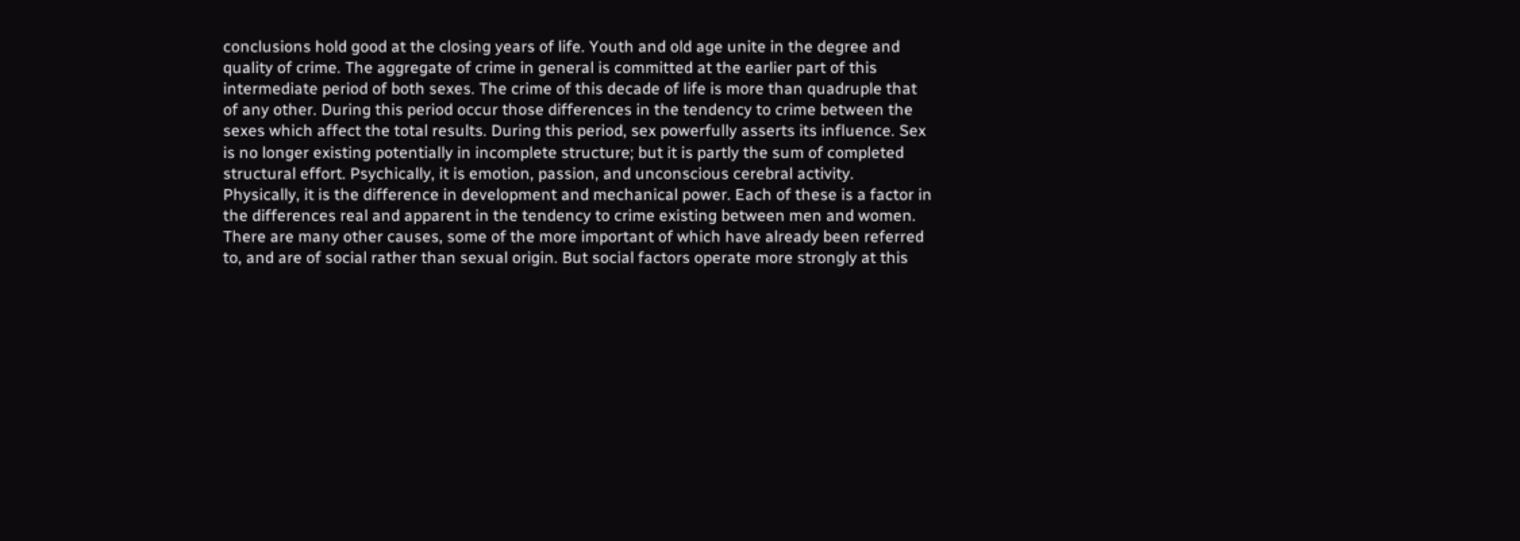conclusions hold good at the closing years of life. Youth and old age unite in the degree and quality of crime. The aggregate of crime in general is committed at the earlier part of this intermediate period of both sexes. The crime of this decade of life is more than quadruple that of any other. During this period occur those differences in the tendency to crime between the sexes which affect the total results. During this period, sex powerfully asserts its influence. Sex is no longer existing potentially in incomplete structure; but it is partly the sum of completed structural effort. Psychically, it is emotion, passion, and unconscious cerebral activity. Physically, it is the difference in development and mechanical power. Each of these is a factor in the differences real and apparent in the tendency to crime existing between men and women. There are many other causes, some of the more important of which have already been referred to, and are of social rather than sexual origin. But social factors operate more strongly at this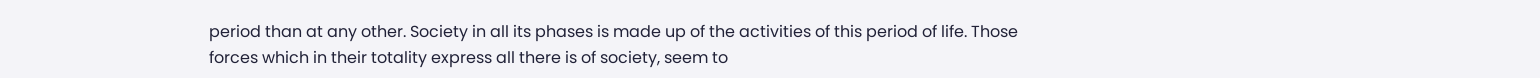period than at any other. Society in all its phases is made up of the activities of this period of life. Those forces which in their totality express all there is of society, seem to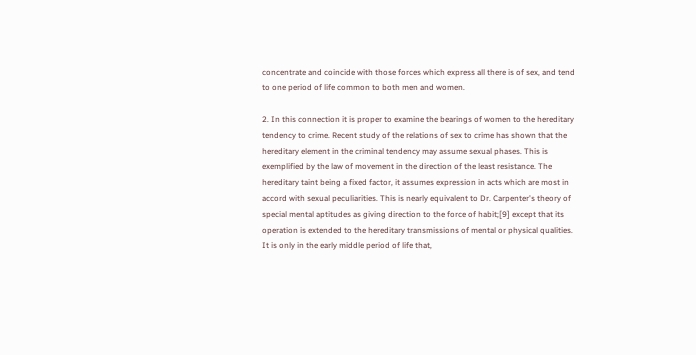concentrate and coincide with those forces which express all there is of sex, and tend to one period of life common to both men and women.

2. In this connection it is proper to examine the bearings of women to the hereditary tendency to crime. Recent study of the relations of sex to crime has shown that the hereditary element in the criminal tendency may assume sexual phases. This is exemplified by the law of movement in the direction of the least resistance. The hereditary taint being a fixed factor, it assumes expression in acts which are most in accord with sexual peculiarities. This is nearly equivalent to Dr. Carpenter's theory of special mental aptitudes as giving direction to the force of habit;[9] except that its operation is extended to the hereditary transmissions of mental or physical qualities. It is only in the early middle period of life that,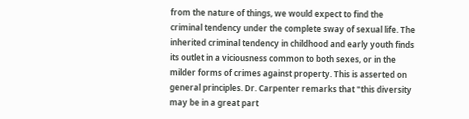from the nature of things, we would expect to find the criminal tendency under the complete sway of sexual life. The inherited criminal tendency in childhood and early youth finds its outlet in a viciousness common to both sexes, or in the milder forms of crimes against property. This is asserted on general principles. Dr. Carpenter remarks that "this diversity may be in a great part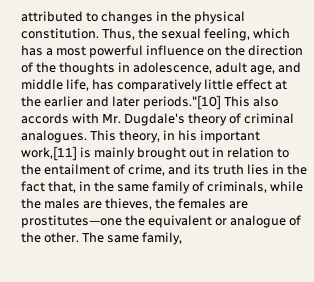attributed to changes in the physical constitution. Thus, the sexual feeling, which has a most powerful influence on the direction of the thoughts in adolescence, adult age, and middle life, has comparatively little effect at the earlier and later periods."[10] This also accords with Mr. Dugdale's theory of criminal analogues. This theory, in his important work,[11] is mainly brought out in relation to the entailment of crime, and its truth lies in the fact that, in the same family of criminals, while the males are thieves, the females are prostitutes—one the equivalent or analogue of the other. The same family,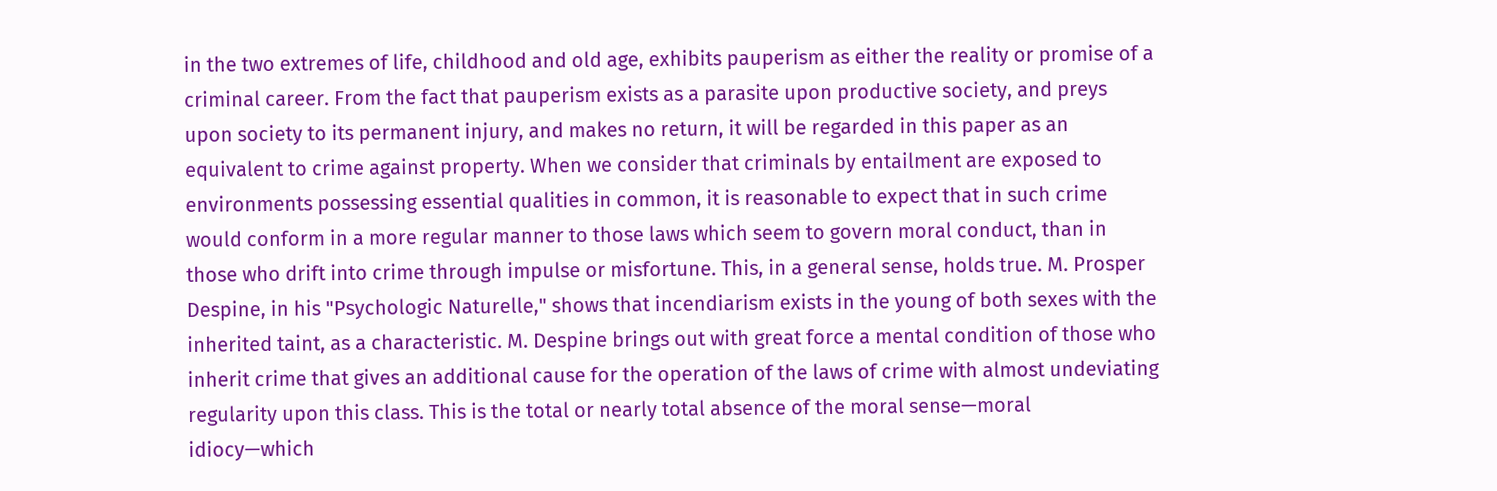in the two extremes of life, childhood and old age, exhibits pauperism as either the reality or promise of a criminal career. From the fact that pauperism exists as a parasite upon productive society, and preys upon society to its permanent injury, and makes no return, it will be regarded in this paper as an equivalent to crime against property. When we consider that criminals by entailment are exposed to environments possessing essential qualities in common, it is reasonable to expect that in such crime would conform in a more regular manner to those laws which seem to govern moral conduct, than in those who drift into crime through impulse or misfortune. This, in a general sense, holds true. M. Prosper Despine, in his "Psychologic Naturelle," shows that incendiarism exists in the young of both sexes with the inherited taint, as a characteristic. M. Despine brings out with great force a mental condition of those who inherit crime that gives an additional cause for the operation of the laws of crime with almost undeviating regularity upon this class. This is the total or nearly total absence of the moral sense—moral idiocy—which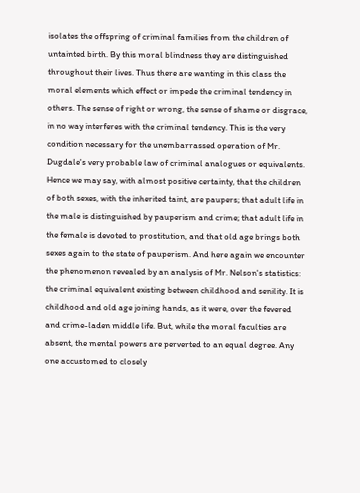isolates the offspring of criminal families from the children of untainted birth. By this moral blindness they are distinguished throughout their lives. Thus there are wanting in this class the moral elements which effect or impede the criminal tendency in others. The sense of right or wrong, the sense of shame or disgrace, in no way interferes with the criminal tendency. This is the very condition necessary for the unembarrassed operation of Mr. Dugdale's very probable law of criminal analogues or equivalents. Hence we may say, with almost positive certainty, that the children of both sexes, with the inherited taint, are paupers; that adult life in the male is distinguished by pauperism and crime; that adult life in the female is devoted to prostitution, and that old age brings both sexes again to the state of pauperism. And here again we encounter the phenomenon revealed by an analysis of Mr. Nelson's statistics: the criminal equivalent existing between childhood and senility. It is childhood and old age joining hands, as it were, over the fevered and crime-laden middle life. But, while the moral faculties are absent, the mental powers are perverted to an equal degree. Any one accustomed to closely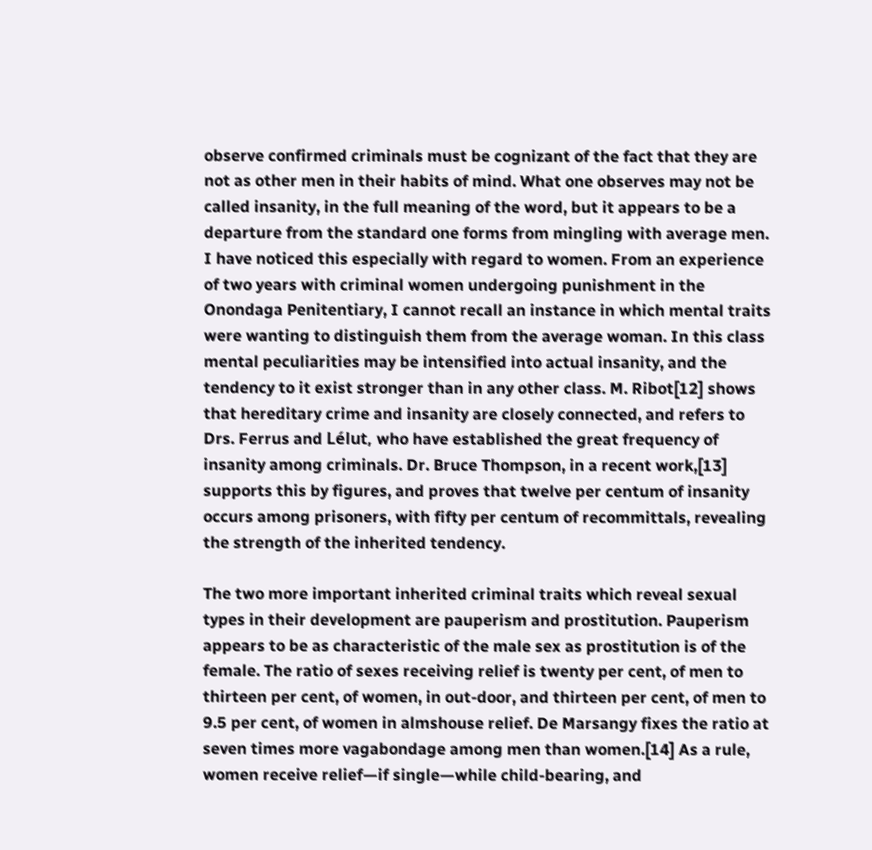observe confirmed criminals must be cognizant of the fact that they are not as other men in their habits of mind. What one observes may not be called insanity, in the full meaning of the word, but it appears to be a departure from the standard one forms from mingling with average men. I have noticed this especially with regard to women. From an experience of two years with criminal women undergoing punishment in the Onondaga Penitentiary, I cannot recall an instance in which mental traits were wanting to distinguish them from the average woman. In this class mental peculiarities may be intensified into actual insanity, and the tendency to it exist stronger than in any other class. M. Ribot[12] shows that hereditary crime and insanity are closely connected, and refers to Drs. Ferrus and Lélut, who have established the great frequency of insanity among criminals. Dr. Bruce Thompson, in a recent work,[13] supports this by figures, and proves that twelve per centum of insanity occurs among prisoners, with fifty per centum of recommittals, revealing the strength of the inherited tendency.

The two more important inherited criminal traits which reveal sexual types in their development are pauperism and prostitution. Pauperism appears to be as characteristic of the male sex as prostitution is of the female. The ratio of sexes receiving relief is twenty per cent, of men to thirteen per cent, of women, in out-door, and thirteen per cent, of men to 9.5 per cent, of women in almshouse relief. De Marsangy fixes the ratio at seven times more vagabondage among men than women.[14] As a rule, women receive relief—if single—while child-bearing, and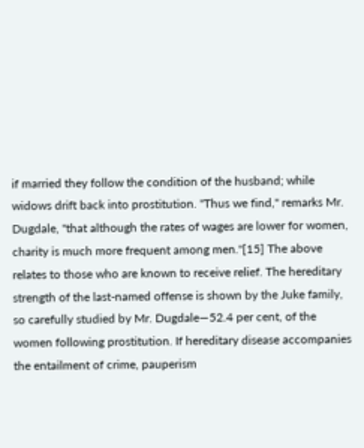if married they follow the condition of the husband; while widows drift back into prostitution. "Thus we find," remarks Mr. Dugdale, "that although the rates of wages are lower for women, charity is much more frequent among men."[15] The above relates to those who are known to receive relief. The hereditary strength of the last-named offense is shown by the Juke family, so carefully studied by Mr. Dugdale—52.4 per cent, of the women following prostitution. If hereditary disease accompanies the entailment of crime, pauperism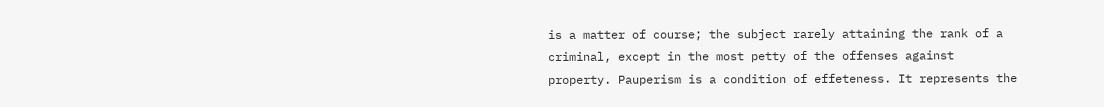is a matter of course; the subject rarely attaining the rank of a criminal, except in the most petty of the offenses against property. Pauperism is a condition of effeteness. It represents the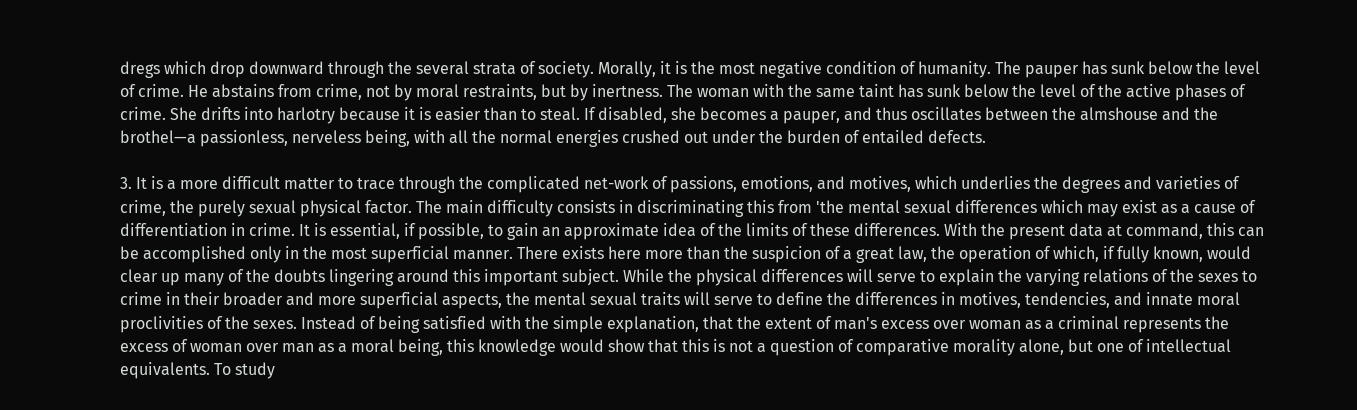dregs which drop downward through the several strata of society. Morally, it is the most negative condition of humanity. The pauper has sunk below the level of crime. He abstains from crime, not by moral restraints, but by inertness. The woman with the same taint has sunk below the level of the active phases of crime. She drifts into harlotry because it is easier than to steal. If disabled, she becomes a pauper, and thus oscillates between the almshouse and the brothel—a passionless, nerveless being, with all the normal energies crushed out under the burden of entailed defects.

3. It is a more difficult matter to trace through the complicated net-work of passions, emotions, and motives, which underlies the degrees and varieties of crime, the purely sexual physical factor. The main difficulty consists in discriminating this from 'the mental sexual differences which may exist as a cause of differentiation in crime. It is essential, if possible, to gain an approximate idea of the limits of these differences. With the present data at command, this can be accomplished only in the most superficial manner. There exists here more than the suspicion of a great law, the operation of which, if fully known, would clear up many of the doubts lingering around this important subject. While the physical differences will serve to explain the varying relations of the sexes to crime in their broader and more superficial aspects, the mental sexual traits will serve to define the differences in motives, tendencies, and innate moral proclivities of the sexes. Instead of being satisfied with the simple explanation, that the extent of man's excess over woman as a criminal represents the excess of woman over man as a moral being, this knowledge would show that this is not a question of comparative morality alone, but one of intellectual equivalents. To study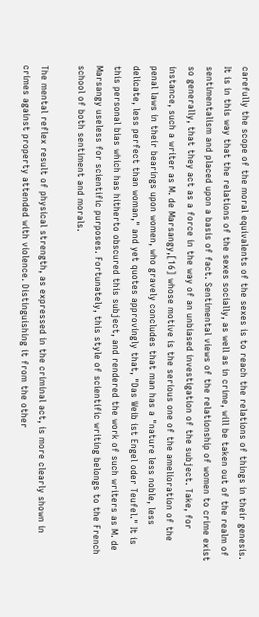carefully the scope of the moral equivalents of the sexes is to reach the relations of things in their genesis. It is in this way that the relations of the sexes socially, as well as in crime, will be taken out of the realm of sentimentalism and placed upon a basis of fact. Sentimental views of the relationship of women to crime exist so generally, that they act as a force in the way of an unbiased investigation of the subject. Take, for instance, such a writer as M. de Marsangy,[16] whose motive is the serious one of the amelioration of the penal laws in their bearings upon women, who gravely concludes that man has a "nature less noble, less delicate, less perfect than woman," and yet quotes approvingly that, "Das Weib ist Engel oder Teufel." It is this personal bias which has hitherto obscured this subject, and rendered the work of such writers as M. de Marsangy useless for scientific purposes. Fortunately, this style of scientific writing belongs to the French school of both sentiment and morals.

The mental reflex result of physical strength, as expressed in the criminal act, is more clearly shown in crimes against property attended with violence. Distinguishing it from the other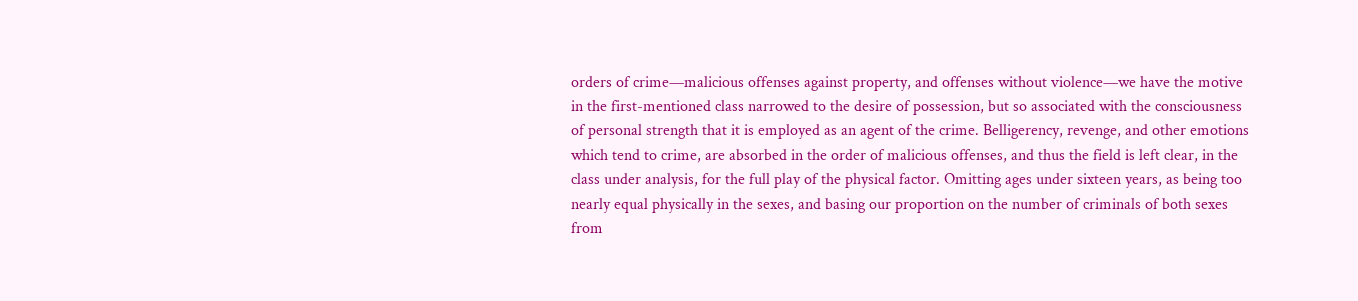orders of crime—malicious offenses against property, and offenses without violence—we have the motive in the first-mentioned class narrowed to the desire of possession, but so associated with the consciousness of personal strength that it is employed as an agent of the crime. Belligerency, revenge, and other emotions which tend to crime, are absorbed in the order of malicious offenses, and thus the field is left clear, in the class under analysis, for the full play of the physical factor. Omitting ages under sixteen years, as being too nearly equal physically in the sexes, and basing our proportion on the number of criminals of both sexes from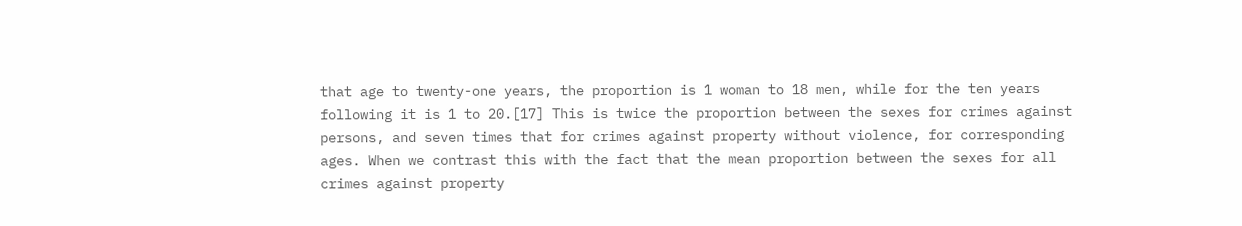that age to twenty-one years, the proportion is 1 woman to 18 men, while for the ten years following it is 1 to 20.[17] This is twice the proportion between the sexes for crimes against persons, and seven times that for crimes against property without violence, for corresponding ages. When we contrast this with the fact that the mean proportion between the sexes for all crimes against property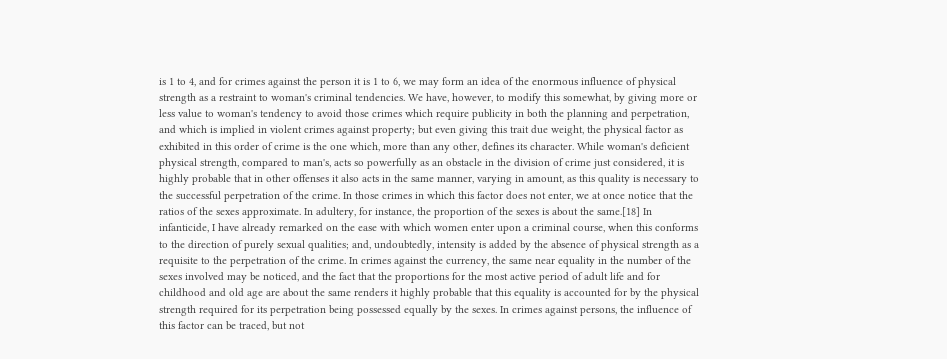is 1 to 4, and for crimes against the person it is 1 to 6, we may form an idea of the enormous influence of physical strength as a restraint to woman's criminal tendencies. We have, however, to modify this somewhat, by giving more or less value to woman's tendency to avoid those crimes which require publicity in both the planning and perpetration, and which is implied in violent crimes against property; but even giving this trait due weight, the physical factor as exhibited in this order of crime is the one which, more than any other, defines its character. While woman's deficient physical strength, compared to man's, acts so powerfully as an obstacle in the division of crime just considered, it is highly probable that in other offenses it also acts in the same manner, varying in amount, as this quality is necessary to the successful perpetration of the crime. In those crimes in which this factor does not enter, we at once notice that the ratios of the sexes approximate. In adultery, for instance, the proportion of the sexes is about the same.[18] In infanticide, I have already remarked on the ease with which women enter upon a criminal course, when this conforms to the direction of purely sexual qualities; and, undoubtedly, intensity is added by the absence of physical strength as a requisite to the perpetration of the crime. In crimes against the currency, the same near equality in the number of the sexes involved may be noticed, and the fact that the proportions for the most active period of adult life and for childhood and old age are about the same renders it highly probable that this equality is accounted for by the physical strength required for its perpetration being possessed equally by the sexes. In crimes against persons, the influence of this factor can be traced, but not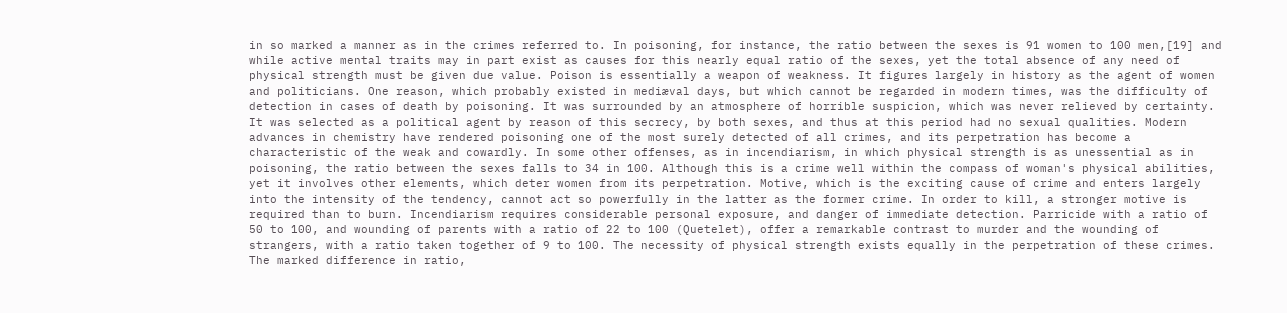in so marked a manner as in the crimes referred to. In poisoning, for instance, the ratio between the sexes is 91 women to 100 men,[19] and while active mental traits may in part exist as causes for this nearly equal ratio of the sexes, yet the total absence of any need of physical strength must be given due value. Poison is essentially a weapon of weakness. It figures largely in history as the agent of women and politicians. One reason, which probably existed in mediæval days, but which cannot be regarded in modern times, was the difficulty of detection in cases of death by poisoning. It was surrounded by an atmosphere of horrible suspicion, which was never relieved by certainty. It was selected as a political agent by reason of this secrecy, by both sexes, and thus at this period had no sexual qualities. Modern advances in chemistry have rendered poisoning one of the most surely detected of all crimes, and its perpetration has become a characteristic of the weak and cowardly. In some other offenses, as in incendiarism, in which physical strength is as unessential as in poisoning, the ratio between the sexes falls to 34 in 100. Although this is a crime well within the compass of woman's physical abilities, yet it involves other elements, which deter women from its perpetration. Motive, which is the exciting cause of crime and enters largely into the intensity of the tendency, cannot act so powerfully in the latter as the former crime. In order to kill, a stronger motive is required than to burn. Incendiarism requires considerable personal exposure, and danger of immediate detection. Parricide with a ratio of 50 to 100, and wounding of parents with a ratio of 22 to 100 (Quetelet), offer a remarkable contrast to murder and the wounding of strangers, with a ratio taken together of 9 to 100. The necessity of physical strength exists equally in the perpetration of these crimes. The marked difference in ratio,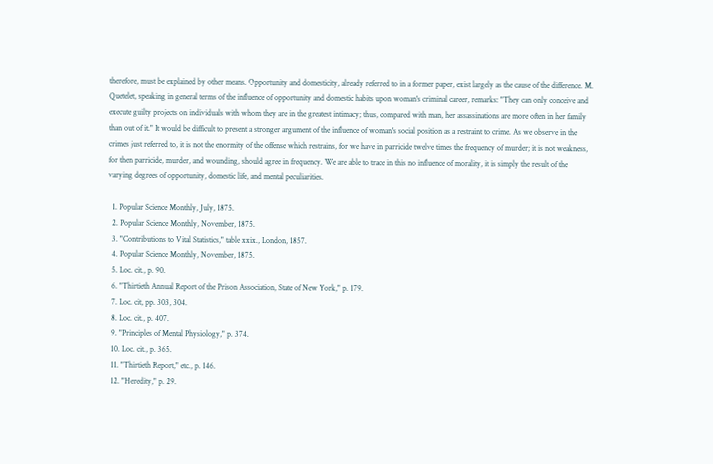therefore, must be explained by other means. Opportunity and domesticity, already referred to in a former paper, exist largely as the cause of the difference. M. Quetelet, speaking in general terms of the influence of opportunity and domestic habits upon woman's criminal career, remarks: "They can only conceive and execute guilty projects on individuals with whom they are in the greatest intimacy; thus, compared with man, her assassinations are more often in her family than out of it." It would be difficult to present a stronger argument of the influence of woman's social position as a restraint to crime. As we observe in the crimes just referred to, it is not the enormity of the offense which restrains, for we have in parricide twelve times the frequency of murder; it is not weakness, for then parricide, murder, and wounding, should agree in frequency. We are able to trace in this no influence of morality, it is simply the result of the varying degrees of opportunity, domestic life, and mental peculiarities.

  1. Popular Science Monthly, July, 1875.
  2. Popular Science Monthly, November, 1875.
  3. "Contributions to Vital Statistics," table xxix., London, 1857.
  4. Popular Science Monthly, November, 1875.
  5. Loc. cit., p. 90.
  6. "Thirtieth Annual Report of the Prison Association, State of New York," p. 179.
  7. Loc. cit, pp. 303, 304.
  8. Loc. cit., p. 407.
  9. "Principles of Mental Physiology," p. 374.
  10. Loc. cit., p. 365.
  11. "Thirtieth Report," etc., p. 146.
  12. "Heredity," p. 29.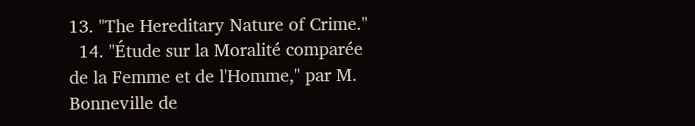13. "The Hereditary Nature of Crime."
  14. "Étude sur la Moralité comparée de la Femme et de l'Homme," par M. Bonneville de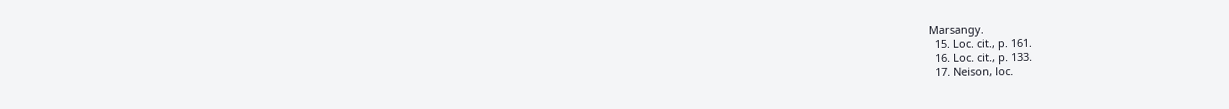Marsangy.
  15. Loc. cit., p. 161.
  16. Loc. cit., p. 133.
  17. Neison, loc.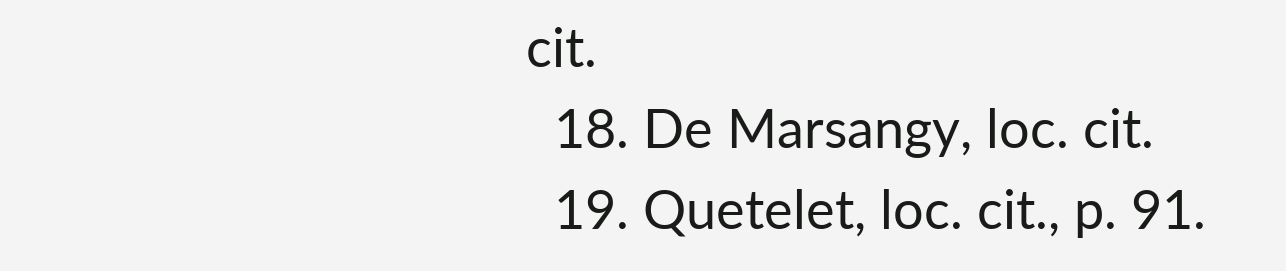cit.
  18. De Marsangy, loc. cit.
  19. Quetelet, loc. cit., p. 91.